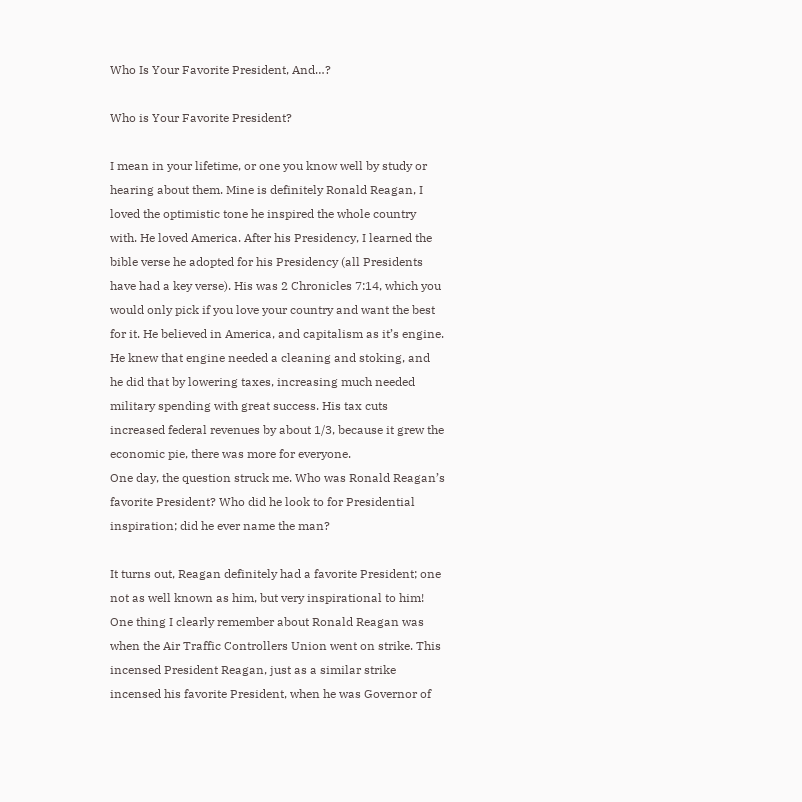Who Is Your Favorite President, And…?

Who is Your Favorite President?

I mean in your lifetime, or one you know well by study or hearing about them. Mine is definitely Ronald Reagan, I loved the optimistic tone he inspired the whole country with. He loved America. After his Presidency, I learned the bible verse he adopted for his Presidency (all Presidents have had a key verse). His was 2 Chronicles 7:14, which you would only pick if you love your country and want the best for it. He believed in America, and capitalism as it’s engine. He knew that engine needed a cleaning and stoking, and he did that by lowering taxes, increasing much needed military spending with great success. His tax cuts increased federal revenues by about 1/3, because it grew the economic pie, there was more for everyone.
One day, the question struck me. Who was Ronald Reagan’s favorite President? Who did he look to for Presidential inspiration; did he ever name the man?

It turns out, Reagan definitely had a favorite President; one not as well known as him, but very inspirational to him! One thing I clearly remember about Ronald Reagan was when the Air Traffic Controllers Union went on strike. This incensed President Reagan, just as a similar strike incensed his favorite President, when he was Governor of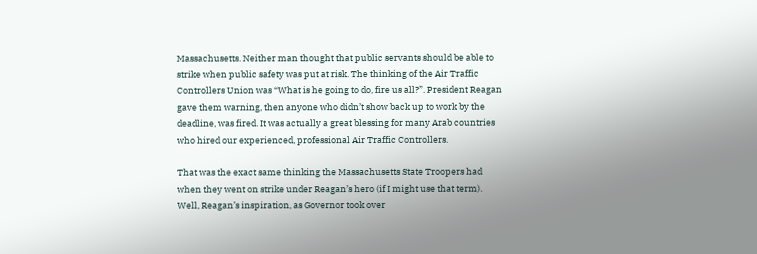Massachusetts. Neither man thought that public servants should be able to strike when public safety was put at risk. The thinking of the Air Traffic Controllers Union was “What is he going to do, fire us all?”. President Reagan gave them warning, then anyone who didn’t show back up to work by the deadline, was fired. It was actually a great blessing for many Arab countries who hired our experienced, professional Air Traffic Controllers.

That was the exact same thinking the Massachusetts State Troopers had when they went on strike under Reagan’s hero (if I might use that term). Well, Reagan’s inspiration, as Governor took over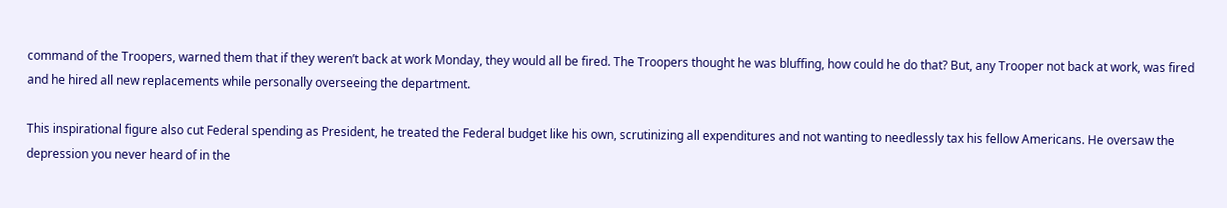command of the Troopers, warned them that if they weren’t back at work Monday, they would all be fired. The Troopers thought he was bluffing, how could he do that? But, any Trooper not back at work, was fired and he hired all new replacements while personally overseeing the department.

This inspirational figure also cut Federal spending as President, he treated the Federal budget like his own, scrutinizing all expenditures and not wanting to needlessly tax his fellow Americans. He oversaw the depression you never heard of in the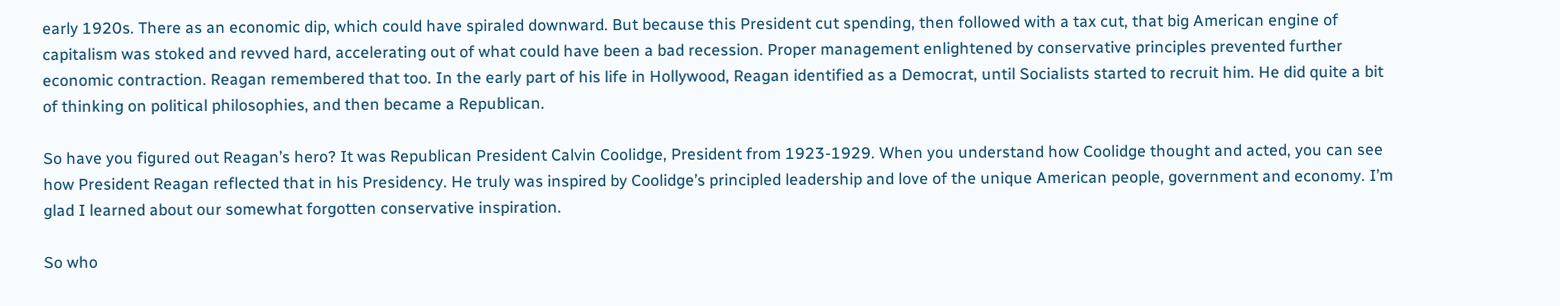early 1920s. There as an economic dip, which could have spiraled downward. But because this President cut spending, then followed with a tax cut, that big American engine of capitalism was stoked and revved hard, accelerating out of what could have been a bad recession. Proper management enlightened by conservative principles prevented further economic contraction. Reagan remembered that too. In the early part of his life in Hollywood, Reagan identified as a Democrat, until Socialists started to recruit him. He did quite a bit of thinking on political philosophies, and then became a Republican.

So have you figured out Reagan’s hero? It was Republican President Calvin Coolidge, President from 1923-1929. When you understand how Coolidge thought and acted, you can see how President Reagan reflected that in his Presidency. He truly was inspired by Coolidge’s principled leadership and love of the unique American people, government and economy. I’m glad I learned about our somewhat forgotten conservative inspiration.

So who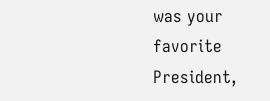was your favorite President,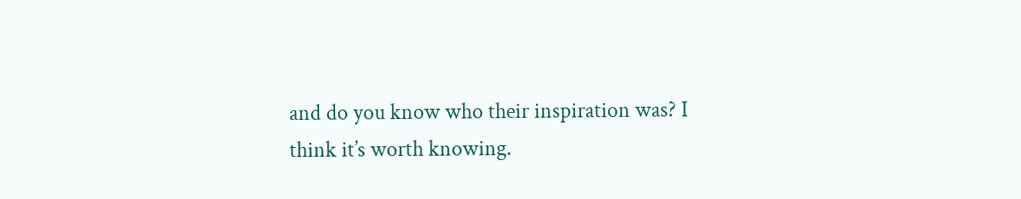and do you know who their inspiration was? I think it’s worth knowing.